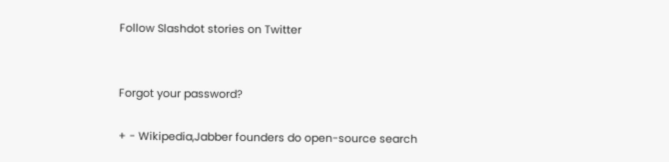Follow Slashdot stories on Twitter


Forgot your password?

+ - Wikipedia,Jabber founders do open-source search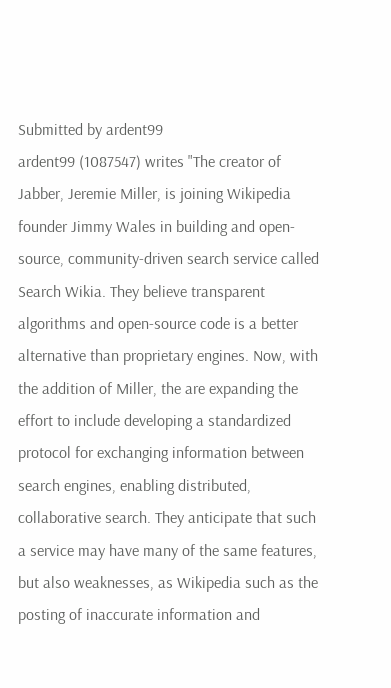Submitted by ardent99
ardent99 (1087547) writes "The creator of Jabber, Jeremie Miller, is joining Wikipedia founder Jimmy Wales in building and open-source, community-driven search service called Search Wikia. They believe transparent algorithms and open-source code is a better alternative than proprietary engines. Now, with the addition of Miller, the are expanding the effort to include developing a standardized protocol for exchanging information between search engines, enabling distributed, collaborative search. They anticipate that such a service may have many of the same features, but also weaknesses, as Wikipedia such as the posting of inaccurate information and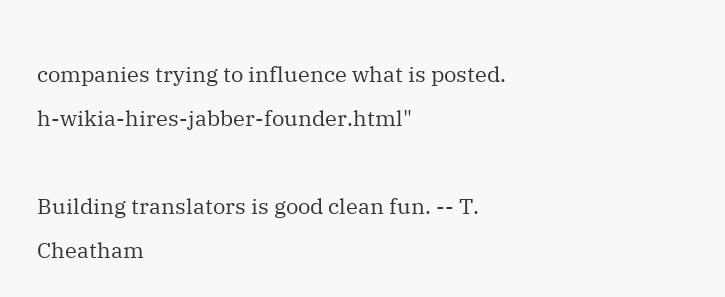companies trying to influence what is posted. h-wikia-hires-jabber-founder.html"

Building translators is good clean fun. -- T. Cheatham